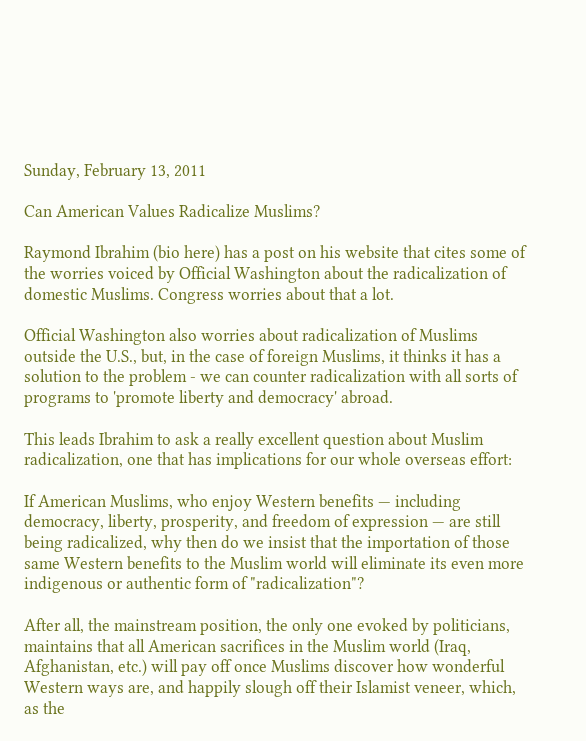Sunday, February 13, 2011

Can American Values Radicalize Muslims?

Raymond Ibrahim (bio here) has a post on his website that cites some of the worries voiced by Official Washington about the radicalization of domestic Muslims. Congress worries about that a lot.

Official Washington also worries about radicalization of Muslims outside the U.S., but, in the case of foreign Muslims, it thinks it has a solution to the problem - we can counter radicalization with all sorts of programs to 'promote liberty and democracy' abroad.

This leads Ibrahim to ask a really excellent question about Muslim radicalization, one that has implications for our whole overseas effort:

If American Muslims, who enjoy Western benefits — including democracy, liberty, prosperity, and freedom of expression — are still being radicalized, why then do we insist that the importation of those same Western benefits to the Muslim world will eliminate its even more indigenous or authentic form of "radicalization"?

After all, the mainstream position, the only one evoked by politicians, maintains that all American sacrifices in the Muslim world (Iraq, Afghanistan, etc.) will pay off once Muslims discover how wonderful Western ways are, and happily slough off their Islamist veneer, which, as the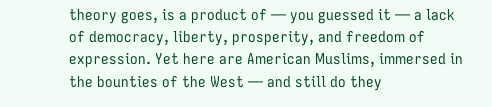theory goes, is a product of — you guessed it — a lack of democracy, liberty, prosperity, and freedom of expression. Yet here are American Muslims, immersed in the bounties of the West — and still do they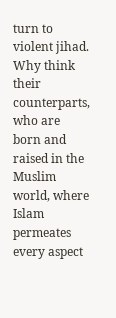turn to violent jihad. Why think their counterparts, who are born and raised in the Muslim world, where Islam permeates every aspect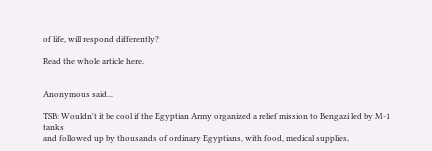of life, will respond differently?

Read the whole article here.


Anonymous said...

TSB: Wouldn't it be cool if the Egyptian Army organized a relief mission to Bengazi led by M-1 tanks
and followed up by thousands of ordinary Egyptians, with food, medical supplies,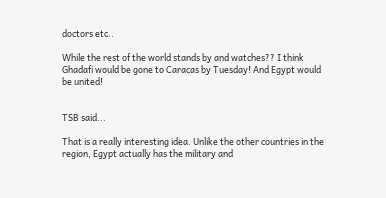doctors etc..

While the rest of the world stands by and watches?? I think Ghadafi would be gone to Caracas by Tuesday! And Egypt would be united!


TSB said...

That is a really interesting idea. Unlike the other countries in the region, Egypt actually has the military and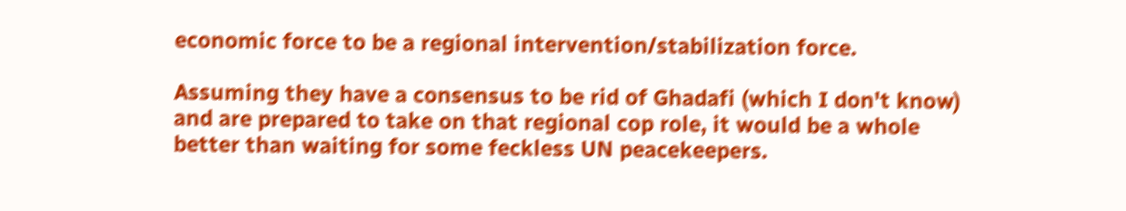economic force to be a regional intervention/stabilization force.

Assuming they have a consensus to be rid of Ghadafi (which I don't know) and are prepared to take on that regional cop role, it would be a whole better than waiting for some feckless UN peacekeepers.